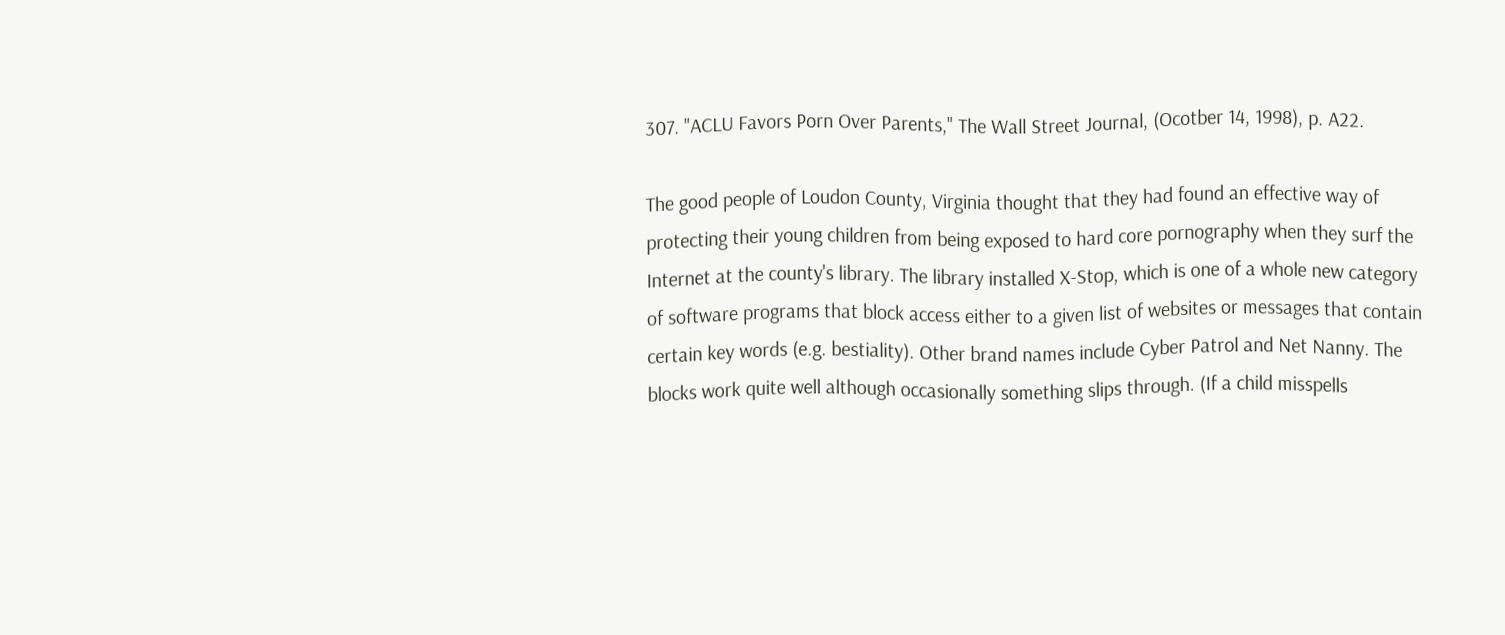307. "ACLU Favors Porn Over Parents," The Wall Street Journal, (Ocotber 14, 1998), p. A22.

The good people of Loudon County, Virginia thought that they had found an effective way of protecting their young children from being exposed to hard core pornography when they surf the Internet at the county's library. The library installed X-Stop, which is one of a whole new category of software programs that block access either to a given list of websites or messages that contain certain key words (e.g. bestiality). Other brand names include Cyber Patrol and Net Nanny. The blocks work quite well although occasionally something slips through. (If a child misspells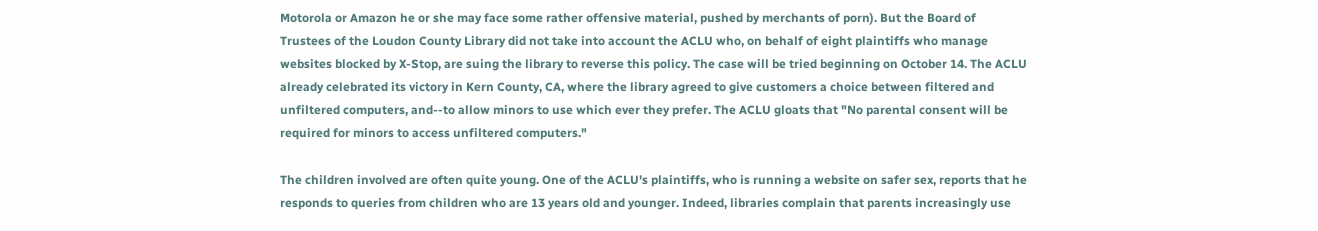Motorola or Amazon he or she may face some rather offensive material, pushed by merchants of porn). But the Board of Trustees of the Loudon County Library did not take into account the ACLU who, on behalf of eight plaintiffs who manage websites blocked by X-Stop, are suing the library to reverse this policy. The case will be tried beginning on October 14. The ACLU already celebrated its victory in Kern County, CA, where the library agreed to give customers a choice between filtered and unfiltered computers, and--to allow minors to use which ever they prefer. The ACLU gloats that "No parental consent will be required for minors to access unfiltered computers."

The children involved are often quite young. One of the ACLU's plaintiffs, who is running a website on safer sex, reports that he responds to queries from children who are 13 years old and younger. Indeed, libraries complain that parents increasingly use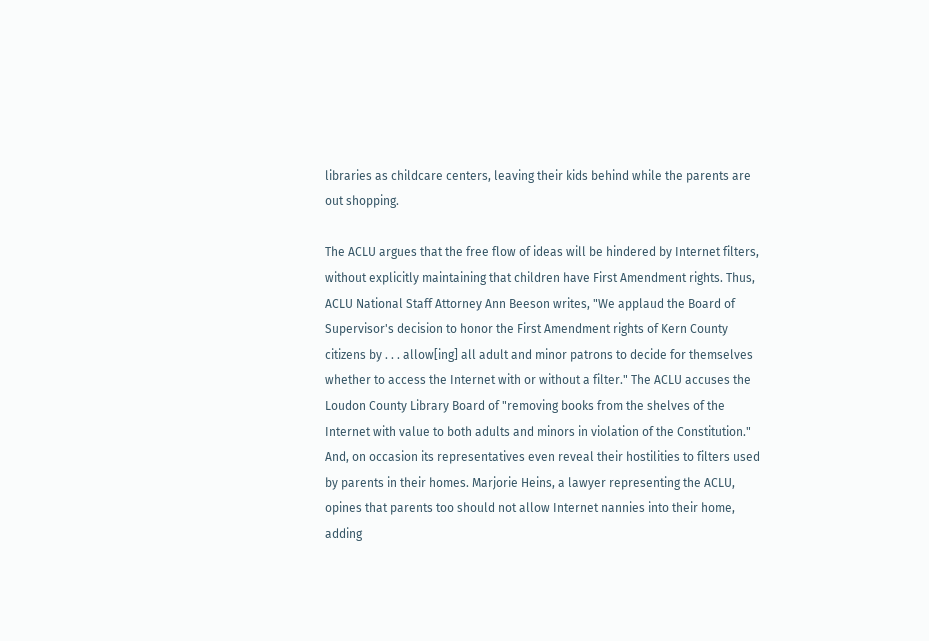libraries as childcare centers, leaving their kids behind while the parents are out shopping.

The ACLU argues that the free flow of ideas will be hindered by Internet filters, without explicitly maintaining that children have First Amendment rights. Thus, ACLU National Staff Attorney Ann Beeson writes, "We applaud the Board of Supervisor's decision to honor the First Amendment rights of Kern County citizens by . . . allow[ing] all adult and minor patrons to decide for themselves whether to access the Internet with or without a filter." The ACLU accuses the Loudon County Library Board of "removing books from the shelves of the Internet with value to both adults and minors in violation of the Constitution." And, on occasion its representatives even reveal their hostilities to filters used by parents in their homes. Marjorie Heins, a lawyer representing the ACLU, opines that parents too should not allow Internet nannies into their home, adding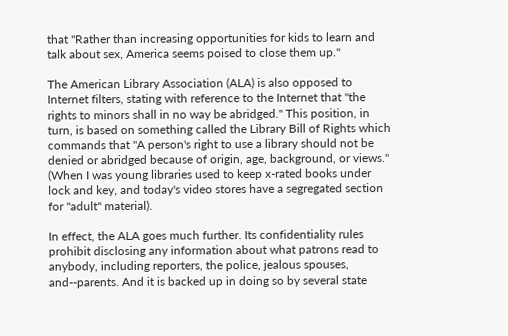that "Rather than increasing opportunities for kids to learn and talk about sex, America seems poised to close them up."

The American Library Association (ALA) is also opposed to Internet filters, stating with reference to the Internet that "the rights to minors shall in no way be abridged." This position, in turn, is based on something called the Library Bill of Rights which commands that "A person's right to use a library should not be denied or abridged because of origin, age, background, or views." (When I was young libraries used to keep x-rated books under lock and key, and today's video stores have a segregated section for "adult" material).

In effect, the ALA goes much further. Its confidentiality rules prohibit disclosing any information about what patrons read to anybody, including reporters, the police, jealous spouses, and--parents. And it is backed up in doing so by several state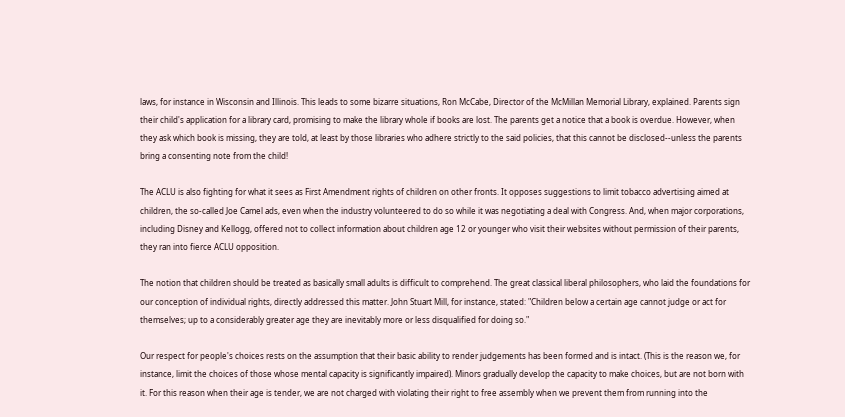laws, for instance in Wisconsin and Illinois. This leads to some bizarre situations, Ron McCabe, Director of the McMillan Memorial Library, explained. Parents sign their child's application for a library card, promising to make the library whole if books are lost. The parents get a notice that a book is overdue. However, when they ask which book is missing, they are told, at least by those libraries who adhere strictly to the said policies, that this cannot be disclosed--unless the parents bring a consenting note from the child!

The ACLU is also fighting for what it sees as First Amendment rights of children on other fronts. It opposes suggestions to limit tobacco advertising aimed at children, the so-called Joe Camel ads, even when the industry volunteered to do so while it was negotiating a deal with Congress. And, when major corporations, including Disney and Kellogg, offered not to collect information about children age 12 or younger who visit their websites without permission of their parents, they ran into fierce ACLU opposition.

The notion that children should be treated as basically small adults is difficult to comprehend. The great classical liberal philosophers, who laid the foundations for our conception of individual rights, directly addressed this matter. John Stuart Mill, for instance, stated: "Children below a certain age cannot judge or act for themselves; up to a considerably greater age they are inevitably more or less disqualified for doing so."

Our respect for people's choices rests on the assumption that their basic ability to render judgements has been formed and is intact. (This is the reason we, for instance, limit the choices of those whose mental capacity is significantly impaired). Minors gradually develop the capacity to make choices, but are not born with it. For this reason when their age is tender, we are not charged with violating their right to free assembly when we prevent them from running into the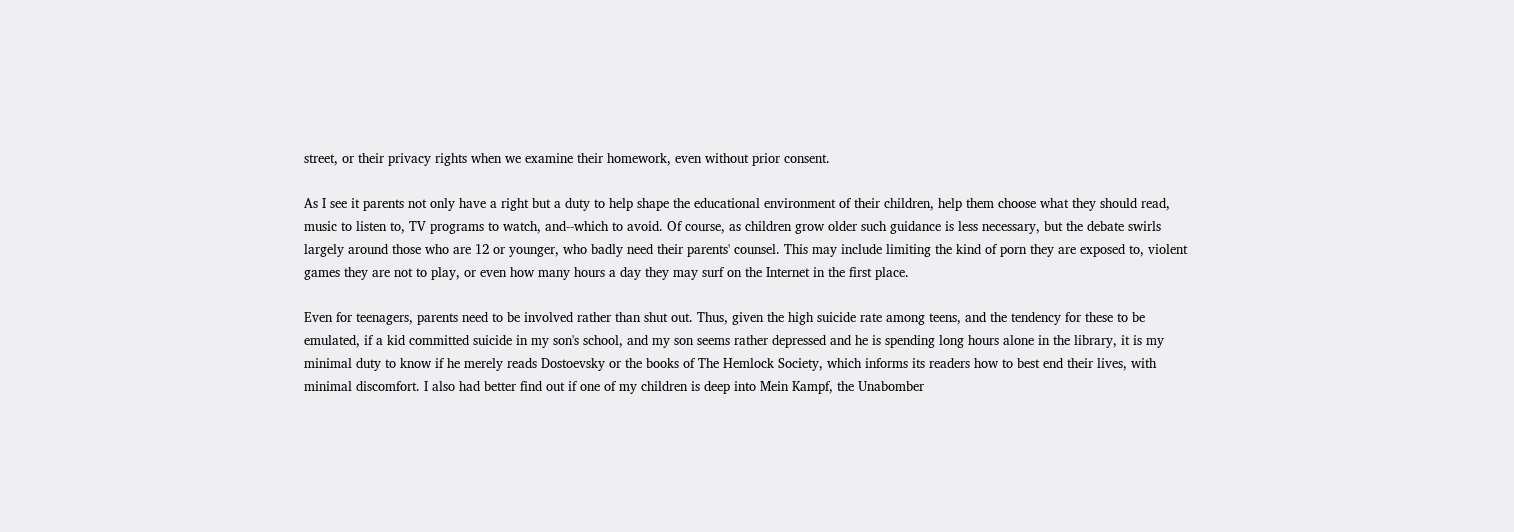street, or their privacy rights when we examine their homework, even without prior consent.

As I see it parents not only have a right but a duty to help shape the educational environment of their children, help them choose what they should read, music to listen to, TV programs to watch, and--which to avoid. Of course, as children grow older such guidance is less necessary, but the debate swirls largely around those who are 12 or younger, who badly need their parents' counsel. This may include limiting the kind of porn they are exposed to, violent games they are not to play, or even how many hours a day they may surf on the Internet in the first place.

Even for teenagers, parents need to be involved rather than shut out. Thus, given the high suicide rate among teens, and the tendency for these to be emulated, if a kid committed suicide in my son's school, and my son seems rather depressed and he is spending long hours alone in the library, it is my minimal duty to know if he merely reads Dostoevsky or the books of The Hemlock Society, which informs its readers how to best end their lives, with minimal discomfort. I also had better find out if one of my children is deep into Mein Kampf, the Unabomber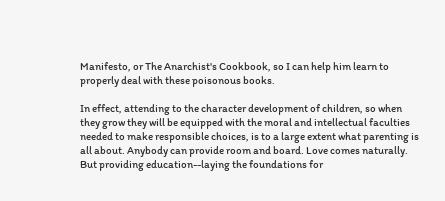Manifesto, or The Anarchist's Cookbook, so I can help him learn to properly deal with these poisonous books.

In effect, attending to the character development of children, so when they grow they will be equipped with the moral and intellectual faculties needed to make responsible choices, is to a large extent what parenting is all about. Anybody can provide room and board. Love comes naturally. But providing education--laying the foundations for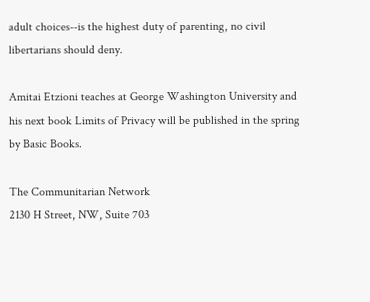adult choices--is the highest duty of parenting, no civil libertarians should deny.

Amitai Etzioni teaches at George Washington University and his next book Limits of Privacy will be published in the spring by Basic Books.

The Communitarian Network
2130 H Street, NW, Suite 703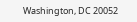Washington, DC 20052